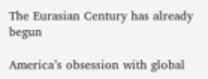The Eurasian Century has already begun

America’s obsession with global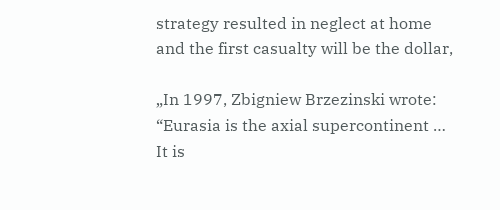strategy resulted in neglect at home and the first casualty will be the dollar,

„In 1997, Zbigniew Brzezinski wrote: “Eurasia is the axial supercontinent … It is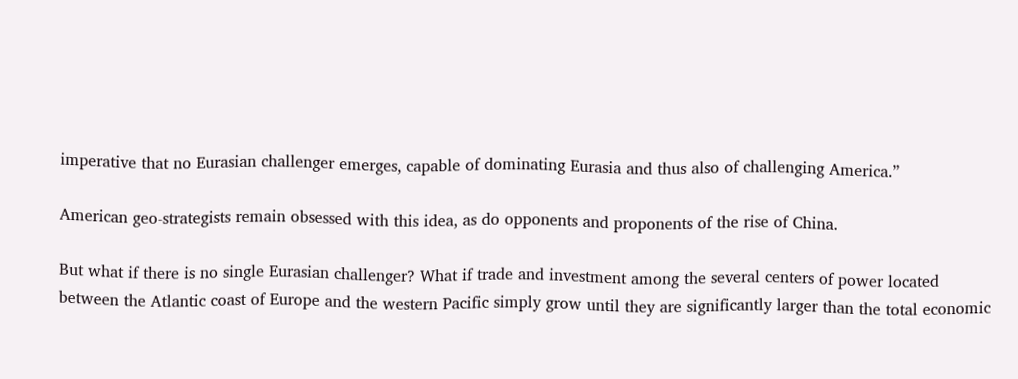imperative that no Eurasian challenger emerges, capable of dominating Eurasia and thus also of challenging America.”

American geo-strategists remain obsessed with this idea, as do opponents and proponents of the rise of China.

But what if there is no single Eurasian challenger? What if trade and investment among the several centers of power located between the Atlantic coast of Europe and the western Pacific simply grow until they are significantly larger than the total economic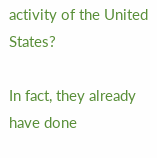activity of the United States?

In fact, they already have done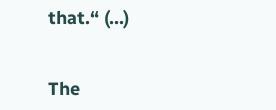that.“ (…)


The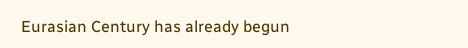Eurasian Century has already begun